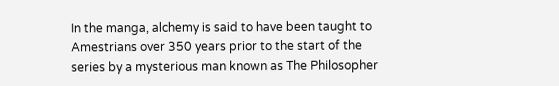In the manga, alchemy is said to have been taught to Amestrians over 350 years prior to the start of the series by a mysterious man known as The Philosopher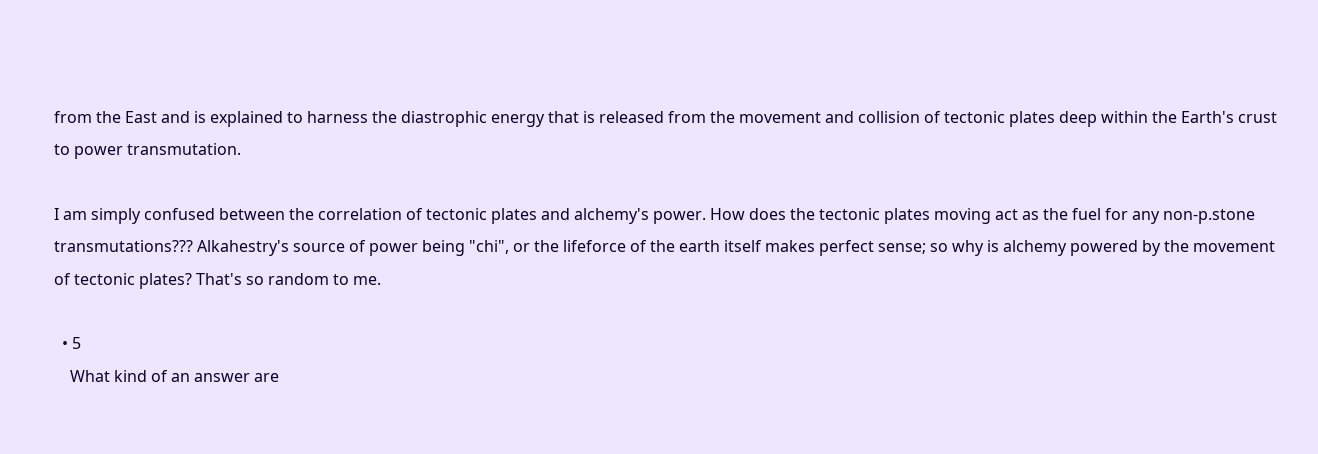from the East and is explained to harness the diastrophic energy that is released from the movement and collision of tectonic plates deep within the Earth's crust to power transmutation.

I am simply confused between the correlation of tectonic plates and alchemy's power. How does the tectonic plates moving act as the fuel for any non-p.stone transmutations??? Alkahestry's source of power being "chi", or the lifeforce of the earth itself makes perfect sense; so why is alchemy powered by the movement of tectonic plates? That's so random to me.

  • 5
    What kind of an answer are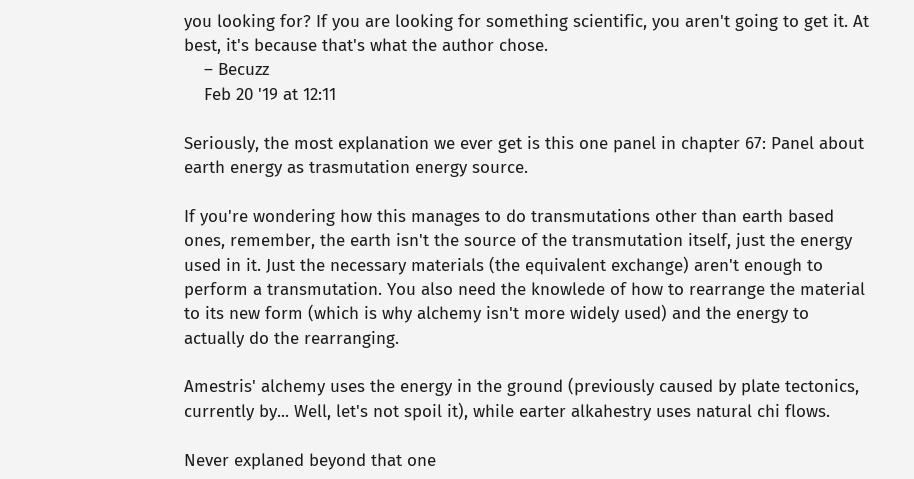you looking for? If you are looking for something scientific, you aren't going to get it. At best, it's because that's what the author chose.
    – Becuzz
    Feb 20 '19 at 12:11

Seriously, the most explanation we ever get is this one panel in chapter 67: Panel about earth energy as trasmutation energy source.

If you're wondering how this manages to do transmutations other than earth based ones, remember, the earth isn't the source of the transmutation itself, just the energy used in it. Just the necessary materials (the equivalent exchange) aren't enough to perform a transmutation. You also need the knowlede of how to rearrange the material to its new form (which is why alchemy isn't more widely used) and the energy to actually do the rearranging.

Amestris' alchemy uses the energy in the ground (previously caused by plate tectonics, currently by... Well, let's not spoil it), while earter alkahestry uses natural chi flows.

Never explaned beyond that one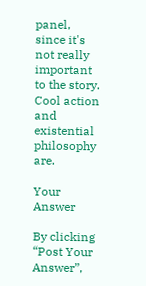panel, since it's not really important to the story.
Cool action and existential philosophy are.

Your Answer

By clicking “Post Your Answer”,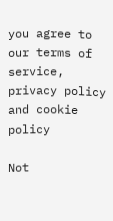you agree to our terms of service, privacy policy and cookie policy

Not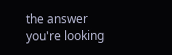the answer you're looking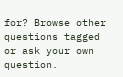for? Browse other questions tagged or ask your own question.